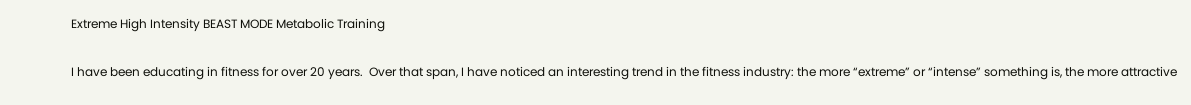Extreme High Intensity BEAST MODE Metabolic Training

I have been educating in fitness for over 20 years.  Over that span, I have noticed an interesting trend in the fitness industry: the more “extreme” or “intense” something is, the more attractive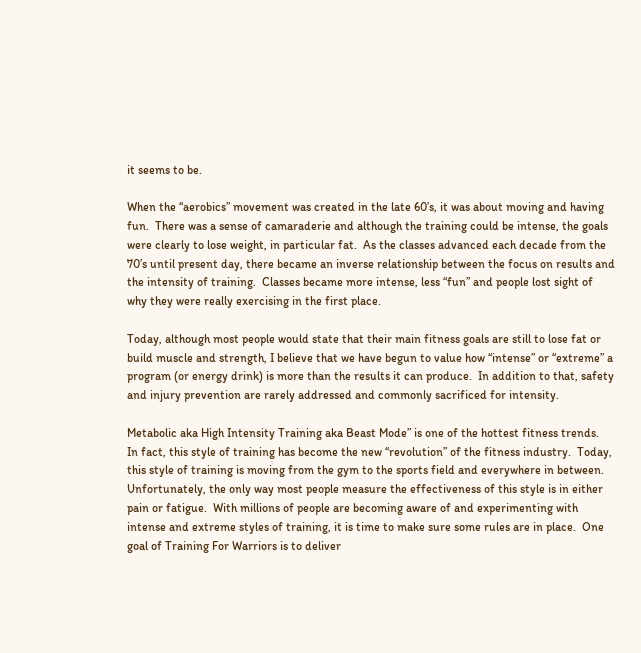it seems to be.

When the “aerobics” movement was created in the late 60’s, it was about moving and having fun.  There was a sense of camaraderie and although the training could be intense, the goals were clearly to lose weight, in particular fat.  As the classes advanced each decade from the 70’s until present day, there became an inverse relationship between the focus on results and the intensity of training.  Classes became more intense, less “fun” and people lost sight of why they were really exercising in the first place.

Today, although most people would state that their main fitness goals are still to lose fat or build muscle and strength, I believe that we have begun to value how “intense” or “extreme” a program (or energy drink) is more than the results it can produce.  In addition to that, safety and injury prevention are rarely addressed and commonly sacrificed for intensity.

Metabolic aka High Intensity Training aka Beast Mode” is one of the hottest fitness trends.  In fact, this style of training has become the new “revolution” of the fitness industry.  Today, this style of training is moving from the gym to the sports field and everywhere in between.  Unfortunately, the only way most people measure the effectiveness of this style is in either pain or fatigue.  With millions of people are becoming aware of and experimenting with intense and extreme styles of training, it is time to make sure some rules are in place.  One goal of Training For Warriors is to deliver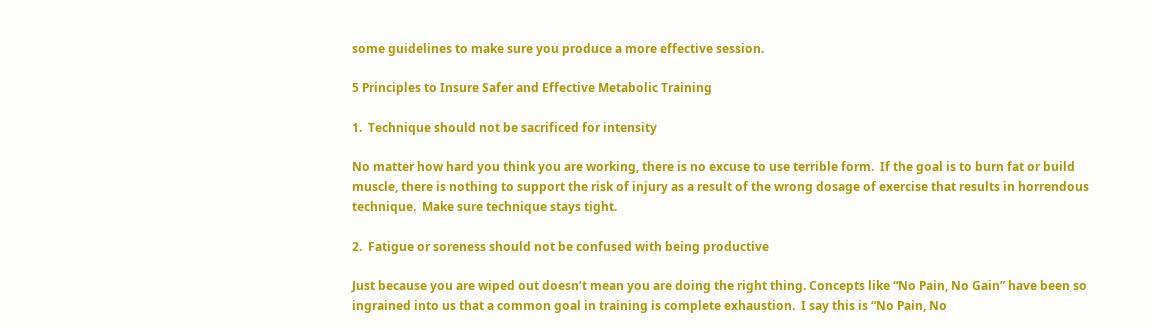some guidelines to make sure you produce a more effective session.

5 Principles to Insure Safer and Effective Metabolic Training

1.  Technique should not be sacrificed for intensity

No matter how hard you think you are working, there is no excuse to use terrible form.  If the goal is to burn fat or build muscle, there is nothing to support the risk of injury as a result of the wrong dosage of exercise that results in horrendous technique.  Make sure technique stays tight.

2.  Fatigue or soreness should not be confused with being productive

Just because you are wiped out doesn’t mean you are doing the right thing. Concepts like “No Pain, No Gain” have been so ingrained into us that a common goal in training is complete exhaustion.  I say this is “No Pain, No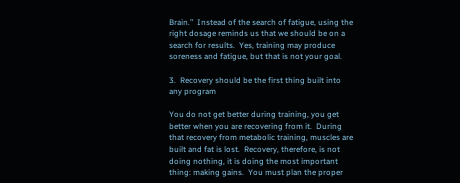Brain.”  Instead of the search of fatigue, using the right dosage reminds us that we should be on a search for results.  Yes, training may produce soreness and fatigue, but that is not your goal.

3.  Recovery should be the first thing built into any program

You do not get better during training, you get better when you are recovering from it.  During that recovery from metabolic training, muscles are built and fat is lost.  Recovery, therefore, is not doing nothing, it is doing the most important thing: making gains.  You must plan the proper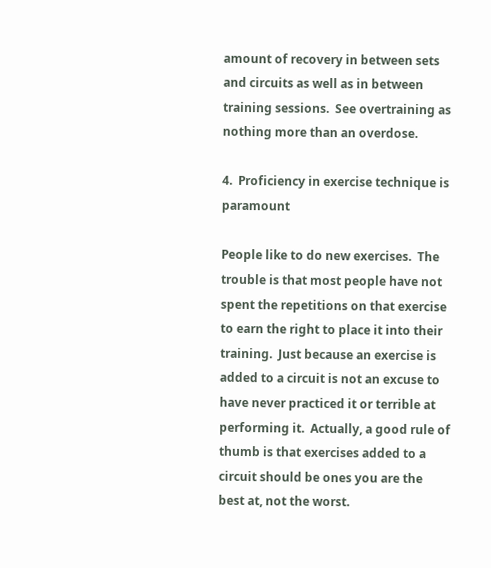amount of recovery in between sets and circuits as well as in between training sessions.  See overtraining as nothing more than an overdose.

4.  Proficiency in exercise technique is paramount

People like to do new exercises.  The trouble is that most people have not spent the repetitions on that exercise to earn the right to place it into their training.  Just because an exercise is added to a circuit is not an excuse to have never practiced it or terrible at performing it.  Actually, a good rule of thumb is that exercises added to a circuit should be ones you are the best at, not the worst.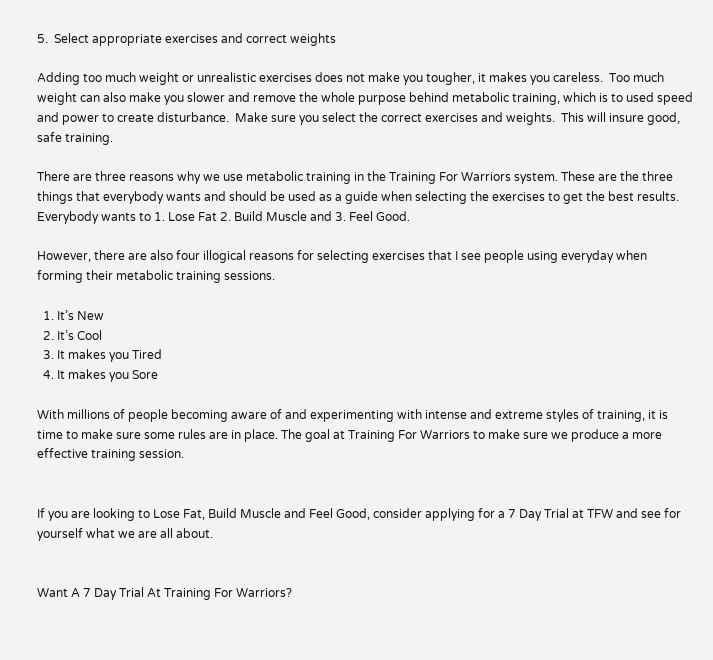5.  Select appropriate exercises and correct weights

Adding too much weight or unrealistic exercises does not make you tougher, it makes you careless.  Too much weight can also make you slower and remove the whole purpose behind metabolic training, which is to used speed and power to create disturbance.  Make sure you select the correct exercises and weights.  This will insure good, safe training.

There are three reasons why we use metabolic training in the Training For Warriors system. These are the three things that everybody wants and should be used as a guide when selecting the exercises to get the best results. Everybody wants to 1. Lose Fat 2. Build Muscle and 3. Feel Good.

However, there are also four illogical reasons for selecting exercises that I see people using everyday when forming their metabolic training sessions.

  1. It’s New
  2. It’s Cool
  3. It makes you Tired
  4. It makes you Sore

With millions of people becoming aware of and experimenting with intense and extreme styles of training, it is time to make sure some rules are in place. The goal at Training For Warriors to make sure we produce a more effective training session.


If you are looking to Lose Fat, Build Muscle and Feel Good, consider applying for a 7 Day Trial at TFW and see for yourself what we are all about.


Want A 7 Day Trial At Training For Warriors?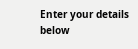Enter your details below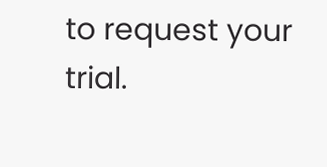to request your trial.